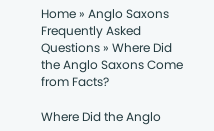Home » Anglo Saxons Frequently Asked Questions » Where Did the Anglo Saxons Come from Facts?

Where Did the Anglo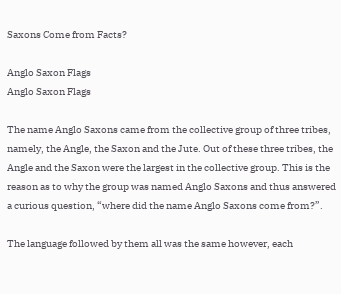Saxons Come from Facts?

Anglo Saxon Flags
Anglo Saxon Flags

The name Anglo Saxons came from the collective group of three tribes, namely, the Angle, the Saxon and the Jute. Out of these three tribes, the Angle and the Saxon were the largest in the collective group. This is the reason as to why the group was named Anglo Saxons and thus answered a curious question, “where did the name Anglo Saxons come from?”.

The language followed by them all was the same however, each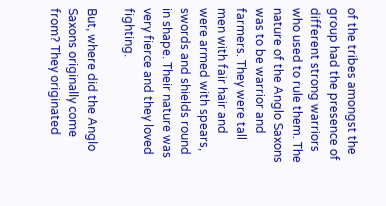of the tribes amongst the group had the presence of different strong warriors who used to rule them. The nature of the Anglo Saxons was to be warrior and farmers. They were tall men with fair hair and were armed with spears, swords and shields round in shape. Their nature was very fierce and they loved fighting.

But, where did the Anglo Saxons originally come from? They originated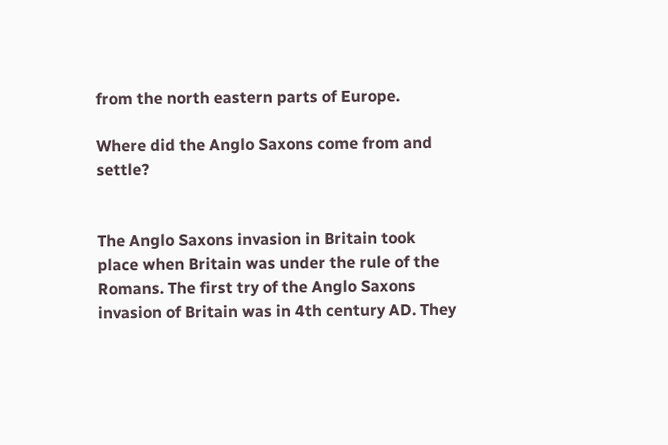from the north eastern parts of Europe.

Where did the Anglo Saxons come from and settle?


The Anglo Saxons invasion in Britain took place when Britain was under the rule of the Romans. The first try of the Anglo Saxons invasion of Britain was in 4th century AD. They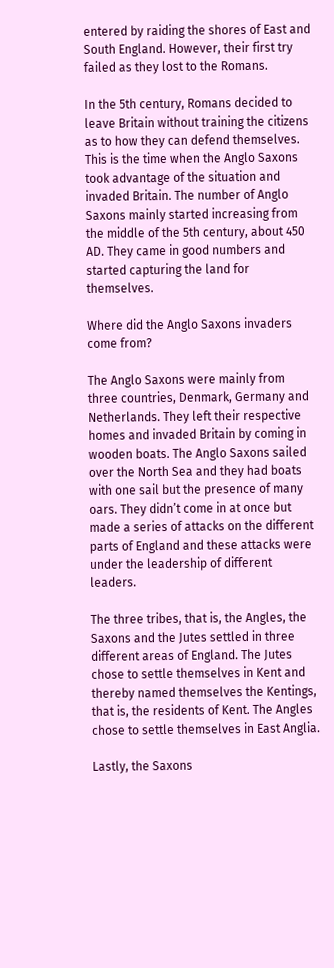entered by raiding the shores of East and South England. However, their first try failed as they lost to the Romans.

In the 5th century, Romans decided to leave Britain without training the citizens as to how they can defend themselves. This is the time when the Anglo Saxons took advantage of the situation and invaded Britain. The number of Anglo Saxons mainly started increasing from the middle of the 5th century, about 450 AD. They came in good numbers and started capturing the land for themselves.

Where did the Anglo Saxons invaders come from?

The Anglo Saxons were mainly from three countries, Denmark, Germany and Netherlands. They left their respective homes and invaded Britain by coming in wooden boats. The Anglo Saxons sailed over the North Sea and they had boats with one sail but the presence of many oars. They didn’t come in at once but made a series of attacks on the different parts of England and these attacks were under the leadership of different leaders.

The three tribes, that is, the Angles, the Saxons and the Jutes settled in three different areas of England. The Jutes chose to settle themselves in Kent and thereby named themselves the Kentings, that is, the residents of Kent. The Angles chose to settle themselves in East Anglia.

Lastly, the Saxons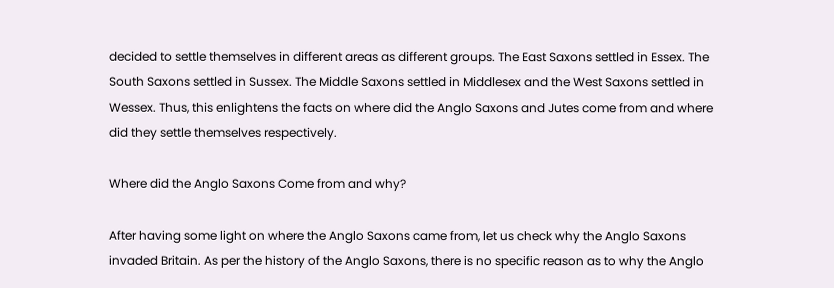decided to settle themselves in different areas as different groups. The East Saxons settled in Essex. The South Saxons settled in Sussex. The Middle Saxons settled in Middlesex and the West Saxons settled in Wessex. Thus, this enlightens the facts on where did the Anglo Saxons and Jutes come from and where did they settle themselves respectively.

Where did the Anglo Saxons Come from and why?

After having some light on where the Anglo Saxons came from, let us check why the Anglo Saxons invaded Britain. As per the history of the Anglo Saxons, there is no specific reason as to why the Anglo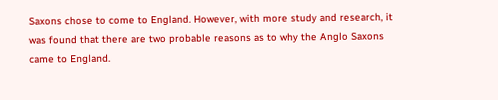Saxons chose to come to England. However, with more study and research, it was found that there are two probable reasons as to why the Anglo Saxons came to England.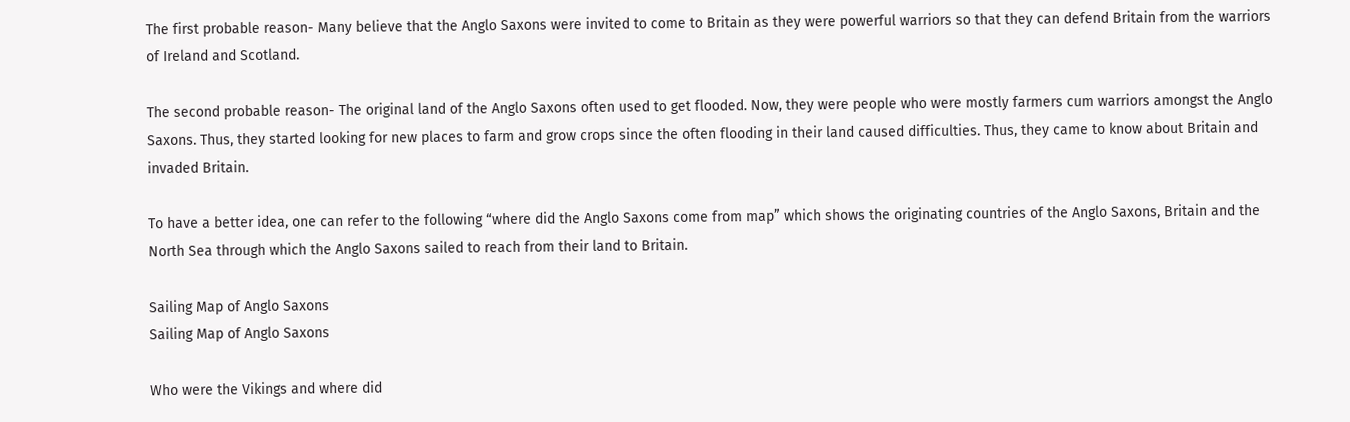The first probable reason- Many believe that the Anglo Saxons were invited to come to Britain as they were powerful warriors so that they can defend Britain from the warriors of Ireland and Scotland.

The second probable reason- The original land of the Anglo Saxons often used to get flooded. Now, they were people who were mostly farmers cum warriors amongst the Anglo Saxons. Thus, they started looking for new places to farm and grow crops since the often flooding in their land caused difficulties. Thus, they came to know about Britain and invaded Britain.

To have a better idea, one can refer to the following “where did the Anglo Saxons come from map” which shows the originating countries of the Anglo Saxons, Britain and the North Sea through which the Anglo Saxons sailed to reach from their land to Britain.

Sailing Map of Anglo Saxons
Sailing Map of Anglo Saxons

Who were the Vikings and where did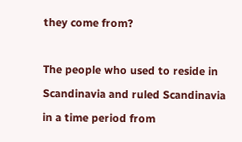they come from?

The people who used to reside in Scandinavia and ruled Scandinavia in a time period from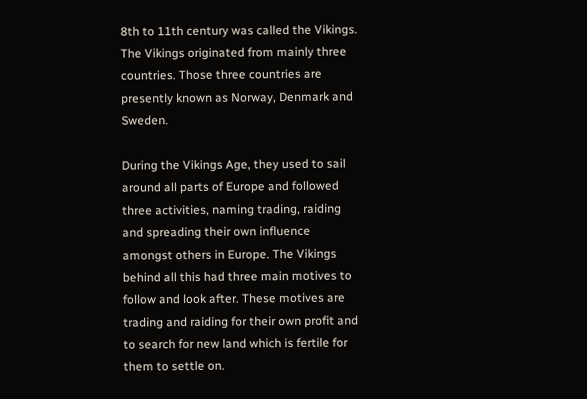8th to 11th century was called the Vikings. The Vikings originated from mainly three countries. Those three countries are presently known as Norway, Denmark and Sweden.

During the Vikings Age, they used to sail around all parts of Europe and followed three activities, naming trading, raiding and spreading their own influence amongst others in Europe. The Vikings behind all this had three main motives to follow and look after. These motives are trading and raiding for their own profit and to search for new land which is fertile for them to settle on.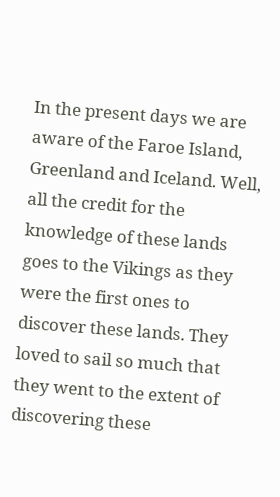In the present days we are aware of the Faroe Island, Greenland and Iceland. Well, all the credit for the knowledge of these lands goes to the Vikings as they were the first ones to discover these lands. They loved to sail so much that they went to the extent of discovering these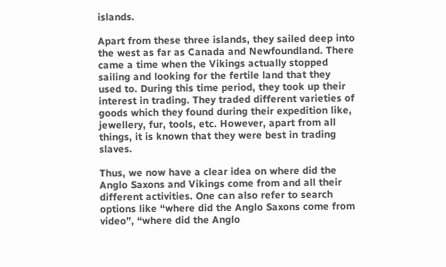islands.

Apart from these three islands, they sailed deep into the west as far as Canada and Newfoundland. There came a time when the Vikings actually stopped sailing and looking for the fertile land that they used to. During this time period, they took up their interest in trading. They traded different varieties of goods which they found during their expedition like, jewellery, fur, tools, etc. However, apart from all things, it is known that they were best in trading slaves.

Thus, we now have a clear idea on where did the Anglo Saxons and Vikings come from and all their different activities. One can also refer to search options like “where did the Anglo Saxons come from video”, “where did the Anglo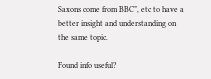Saxons come from BBC”, etc to have a better insight and understanding on the same topic.

Found info useful?